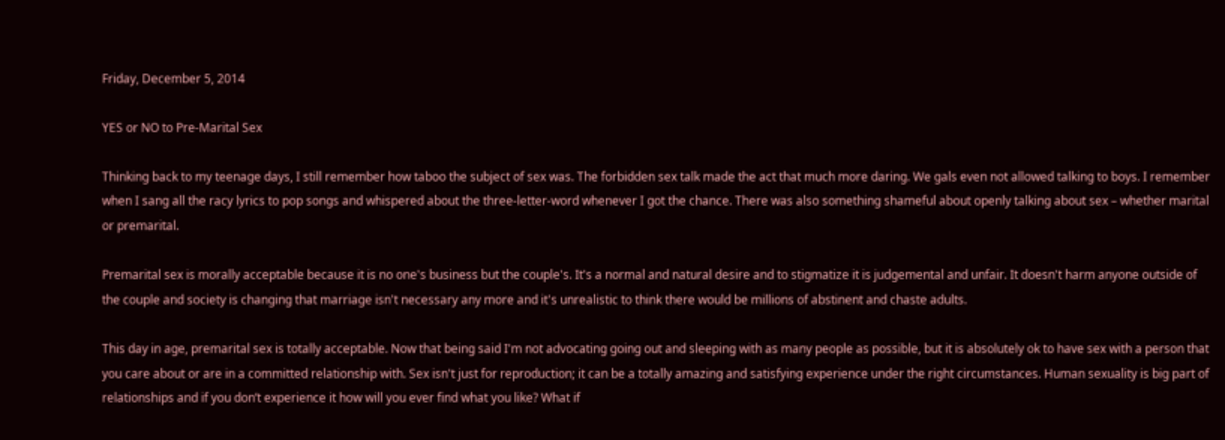Friday, December 5, 2014

YES or NO to Pre-Marital Sex

Thinking back to my teenage days, I still remember how taboo the subject of sex was. The forbidden sex talk made the act that much more daring. We gals even not allowed talking to boys. I remember when I sang all the racy lyrics to pop songs and whispered about the three-letter-word whenever I got the chance. There was also something shameful about openly talking about sex – whether marital or premarital.

Premarital sex is morally acceptable because it is no one's business but the couple's. It's a normal and natural desire and to stigmatize it is judgemental and unfair. It doesn't harm anyone outside of the couple and society is changing that marriage isn't necessary any more and it's unrealistic to think there would be millions of abstinent and chaste adults.

This day in age, premarital sex is totally acceptable. Now that being said I'm not advocating going out and sleeping with as many people as possible, but it is absolutely ok to have sex with a person that you care about or are in a committed relationship with. Sex isn't just for reproduction; it can be a totally amazing and satisfying experience under the right circumstances. Human sexuality is big part of relationships and if you don’t experience it how will you ever find what you like? What if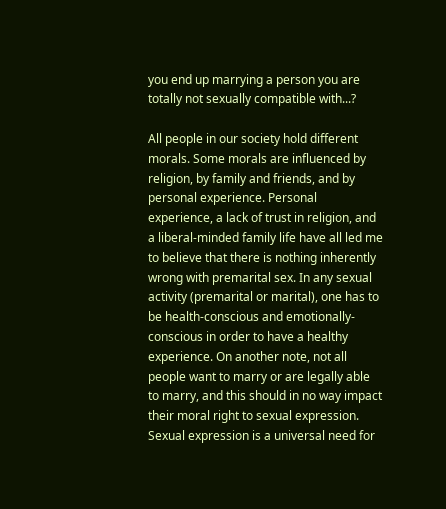you end up marrying a person you are totally not sexually compatible with...?

All people in our society hold different morals. Some morals are influenced by religion, by family and friends, and by personal experience. Personal experience, a lack of trust in religion, and a liberal-minded family life have all led me to believe that there is nothing inherently wrong with premarital sex. In any sexual activity (premarital or marital), one has to be health-conscious and emotionally-conscious in order to have a healthy experience. On another note, not all people want to marry or are legally able to marry, and this should in no way impact their moral right to sexual expression. Sexual expression is a universal need for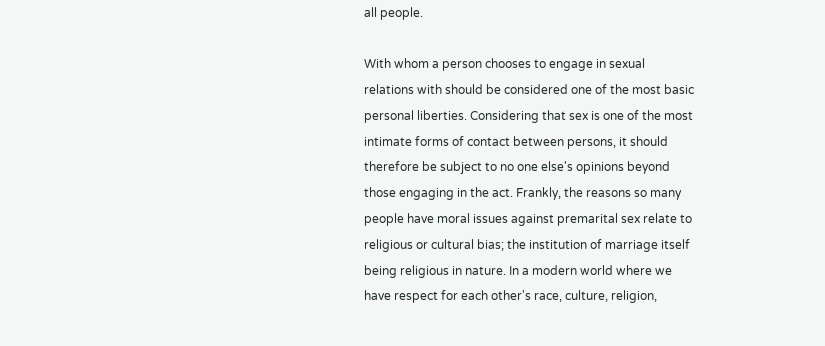all people.

With whom a person chooses to engage in sexual relations with should be considered one of the most basic personal liberties. Considering that sex is one of the most intimate forms of contact between persons, it should therefore be subject to no one else's opinions beyond those engaging in the act. Frankly, the reasons so many people have moral issues against premarital sex relate to religious or cultural bias; the institution of marriage itself being religious in nature. In a modern world where we have respect for each other's race, culture, religion,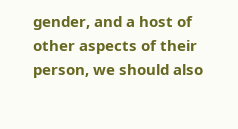gender, and a host of other aspects of their person, we should also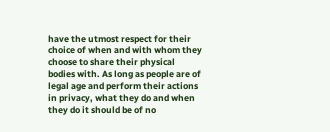have the utmost respect for their choice of when and with whom they choose to share their physical bodies with. As long as people are of legal age and perform their actions in privacy, what they do and when they do it should be of no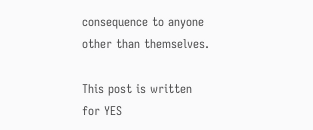consequence to anyone other than themselves.

This post is written for YES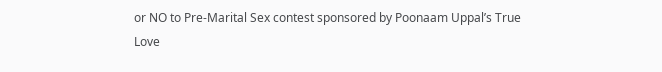or NO to Pre-Marital Sex contest sponsored by Poonaam Uppal’s True Love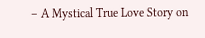– A Mystical True Love Story on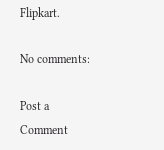Flipkart.

No comments:

Post a Comment